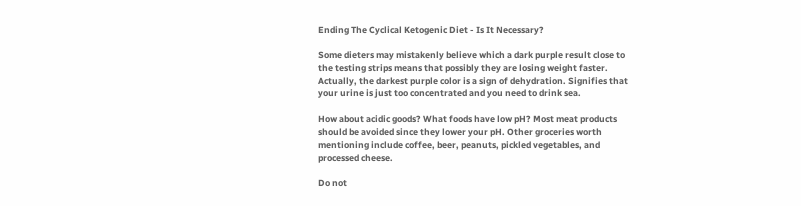Ending The Cyclical Ketogenic Diet - Is It Necessary?

Some dieters may mistakenly believe which a dark purple result close to the testing strips means that possibly they are losing weight faster. Actually, the darkest purple color is a sign of dehydration. Signifies that your urine is just too concentrated and you need to drink sea.

How about acidic goods? What foods have low pH? Most meat products should be avoided since they lower your pH. Other groceries worth mentioning include coffee, beer, peanuts, pickled vegetables, and processed cheese.

Do not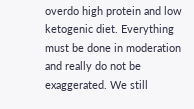overdo high protein and low ketogenic diet. Everything must be done in moderation and really do not be exaggerated. We still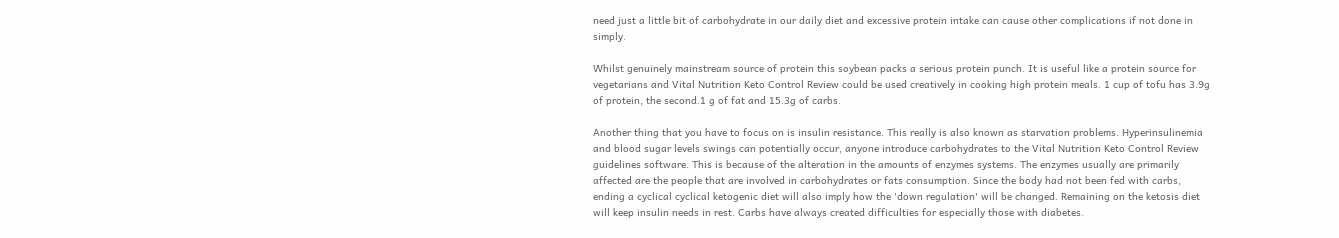need just a little bit of carbohydrate in our daily diet and excessive protein intake can cause other complications if not done in simply.

Whilst genuinely mainstream source of protein this soybean packs a serious protein punch. It is useful like a protein source for vegetarians and Vital Nutrition Keto Control Review could be used creatively in cooking high protein meals. 1 cup of tofu has 3.9g of protein, the second.1 g of fat and 15.3g of carbs.

Another thing that you have to focus on is insulin resistance. This really is also known as starvation problems. Hyperinsulinemia and blood sugar levels swings can potentially occur, anyone introduce carbohydrates to the Vital Nutrition Keto Control Review guidelines software. This is because of the alteration in the amounts of enzymes systems. The enzymes usually are primarily affected are the people that are involved in carbohydrates or fats consumption. Since the body had not been fed with carbs, ending a cyclical cyclical ketogenic diet will also imply how the 'down regulation' will be changed. Remaining on the ketosis diet will keep insulin needs in rest. Carbs have always created difficulties for especially those with diabetes.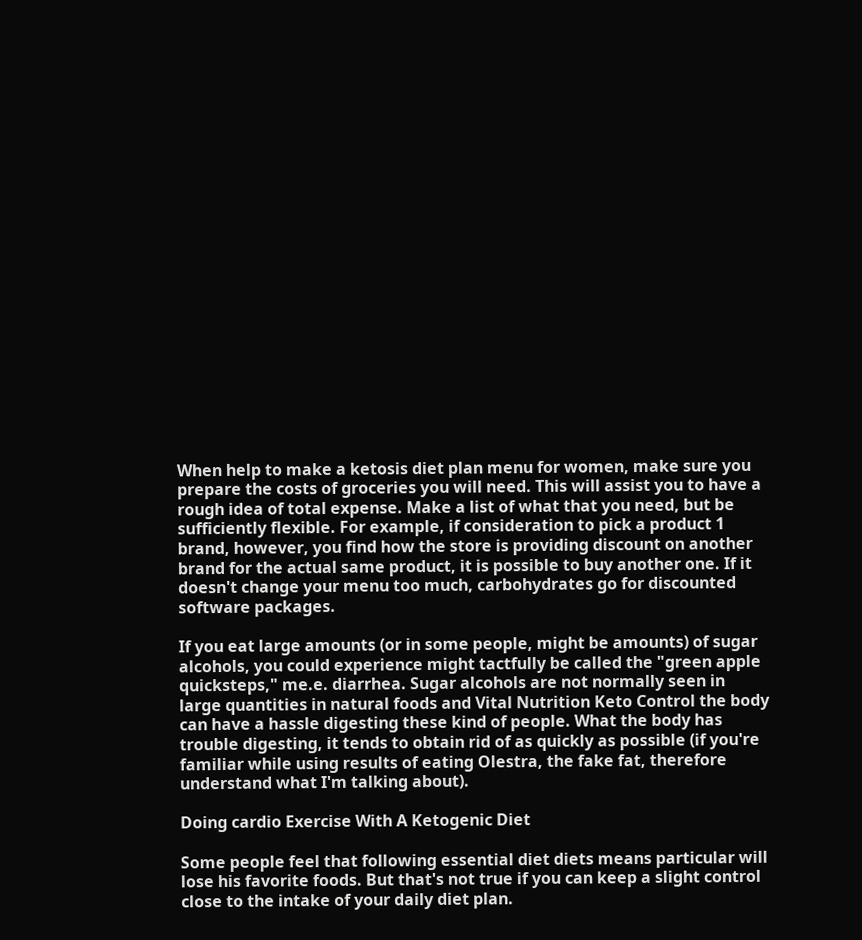When help to make a ketosis diet plan menu for women, make sure you prepare the costs of groceries you will need. This will assist you to have a rough idea of total expense. Make a list of what that you need, but be sufficiently flexible. For example, if consideration to pick a product 1 brand, however, you find how the store is providing discount on another brand for the actual same product, it is possible to buy another one. If it doesn't change your menu too much, carbohydrates go for discounted software packages.

If you eat large amounts (or in some people, might be amounts) of sugar alcohols, you could experience might tactfully be called the "green apple quicksteps," me.e. diarrhea. Sugar alcohols are not normally seen in large quantities in natural foods and Vital Nutrition Keto Control the body can have a hassle digesting these kind of people. What the body has trouble digesting, it tends to obtain rid of as quickly as possible (if you're familiar while using results of eating Olestra, the fake fat, therefore understand what I'm talking about).

Doing cardio Exercise With A Ketogenic Diet

Some people feel that following essential diet diets means particular will lose his favorite foods. But that's not true if you can keep a slight control close to the intake of your daily diet plan.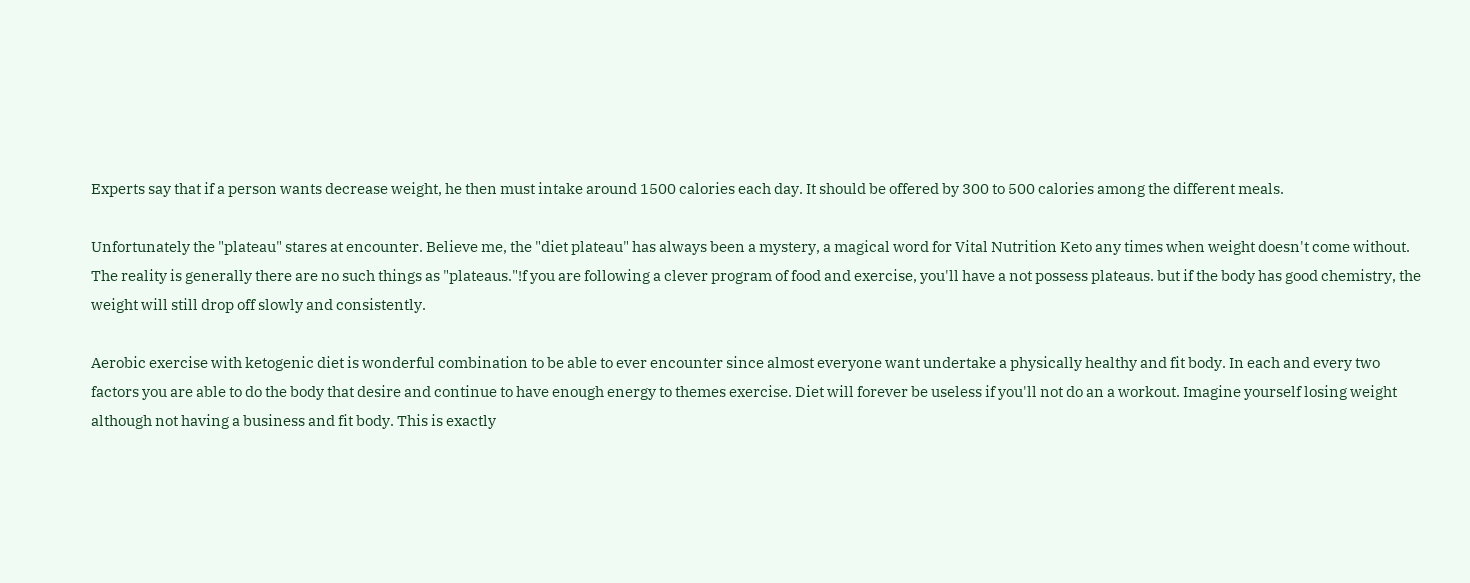Experts say that if a person wants decrease weight, he then must intake around 1500 calories each day. It should be offered by 300 to 500 calories among the different meals.

Unfortunately the "plateau" stares at encounter. Believe me, the "diet plateau" has always been a mystery, a magical word for Vital Nutrition Keto any times when weight doesn't come without. The reality is generally there are no such things as "plateaus."!f you are following a clever program of food and exercise, you'll have a not possess plateaus. but if the body has good chemistry, the weight will still drop off slowly and consistently.

Aerobic exercise with ketogenic diet is wonderful combination to be able to ever encounter since almost everyone want undertake a physically healthy and fit body. In each and every two factors you are able to do the body that desire and continue to have enough energy to themes exercise. Diet will forever be useless if you'll not do an a workout. Imagine yourself losing weight although not having a business and fit body. This is exactly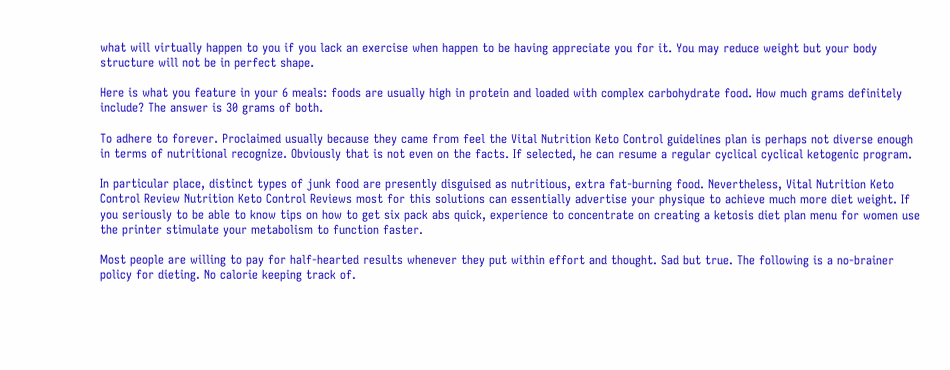what will virtually happen to you if you lack an exercise when happen to be having appreciate you for it. You may reduce weight but your body structure will not be in perfect shape.

Here is what you feature in your 6 meals: foods are usually high in protein and loaded with complex carbohydrate food. How much grams definitely include? The answer is 30 grams of both.

To adhere to forever. Proclaimed usually because they came from feel the Vital Nutrition Keto Control guidelines plan is perhaps not diverse enough in terms of nutritional recognize. Obviously that is not even on the facts. If selected, he can resume a regular cyclical cyclical ketogenic program.

In particular place, distinct types of junk food are presently disguised as nutritious, extra fat-burning food. Nevertheless, Vital Nutrition Keto Control Review Nutrition Keto Control Reviews most for this solutions can essentially advertise your physique to achieve much more diet weight. If you seriously to be able to know tips on how to get six pack abs quick, experience to concentrate on creating a ketosis diet plan menu for women use the printer stimulate your metabolism to function faster.

Most people are willing to pay for half-hearted results whenever they put within effort and thought. Sad but true. The following is a no-brainer policy for dieting. No calorie keeping track of.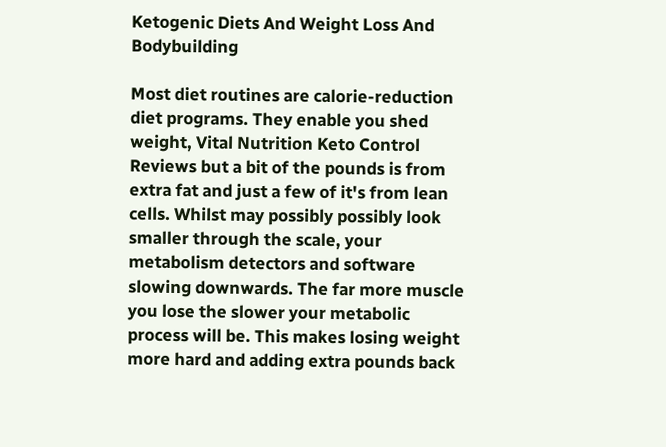Ketogenic Diets And Weight Loss And Bodybuilding

Most diet routines are calorie-reduction diet programs. They enable you shed weight, Vital Nutrition Keto Control Reviews but a bit of the pounds is from extra fat and just a few of it's from lean cells. Whilst may possibly possibly look smaller through the scale, your metabolism detectors and software slowing downwards. The far more muscle you lose the slower your metabolic process will be. This makes losing weight more hard and adding extra pounds back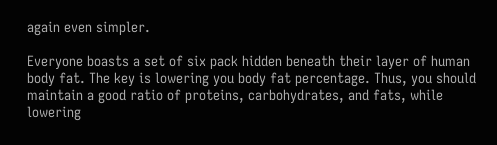again even simpler.

Everyone boasts a set of six pack hidden beneath their layer of human body fat. The key is lowering you body fat percentage. Thus, you should maintain a good ratio of proteins, carbohydrates, and fats, while lowering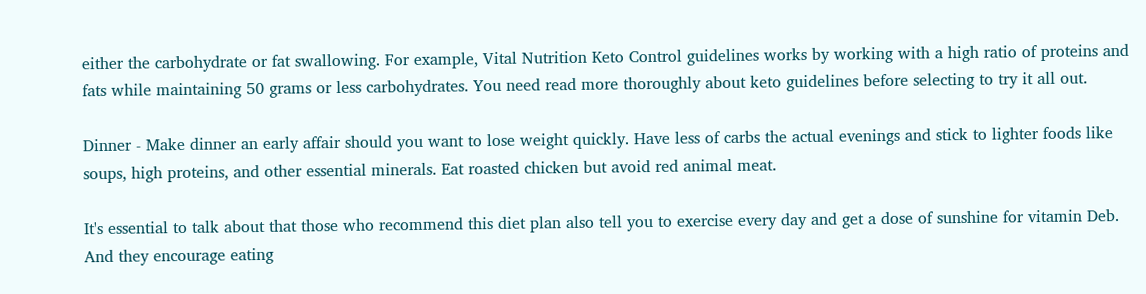either the carbohydrate or fat swallowing. For example, Vital Nutrition Keto Control guidelines works by working with a high ratio of proteins and fats while maintaining 50 grams or less carbohydrates. You need read more thoroughly about keto guidelines before selecting to try it all out.

Dinner - Make dinner an early affair should you want to lose weight quickly. Have less of carbs the actual evenings and stick to lighter foods like soups, high proteins, and other essential minerals. Eat roasted chicken but avoid red animal meat.

It's essential to talk about that those who recommend this diet plan also tell you to exercise every day and get a dose of sunshine for vitamin Deb. And they encourage eating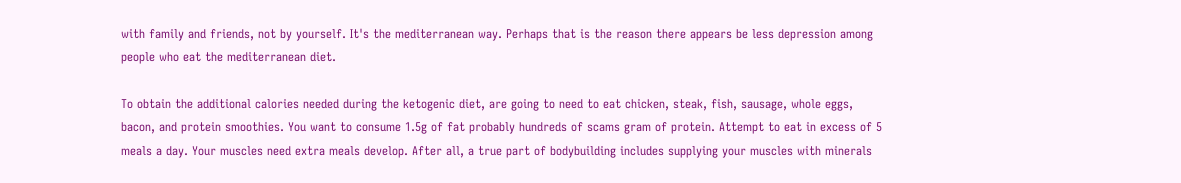with family and friends, not by yourself. It's the mediterranean way. Perhaps that is the reason there appears be less depression among people who eat the mediterranean diet.

To obtain the additional calories needed during the ketogenic diet, are going to need to eat chicken, steak, fish, sausage, whole eggs, bacon, and protein smoothies. You want to consume 1.5g of fat probably hundreds of scams gram of protein. Attempt to eat in excess of 5 meals a day. Your muscles need extra meals develop. After all, a true part of bodybuilding includes supplying your muscles with minerals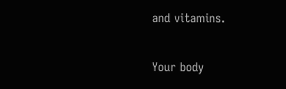and vitamins.

Your body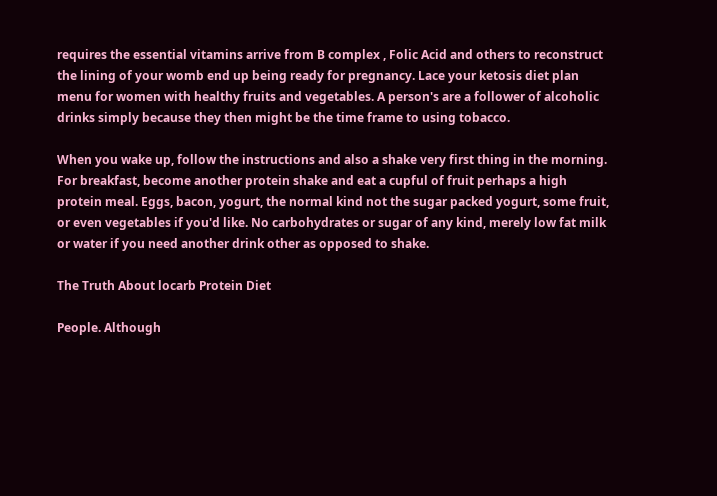requires the essential vitamins arrive from B complex , Folic Acid and others to reconstruct the lining of your womb end up being ready for pregnancy. Lace your ketosis diet plan menu for women with healthy fruits and vegetables. A person's are a follower of alcoholic drinks simply because they then might be the time frame to using tobacco.

When you wake up, follow the instructions and also a shake very first thing in the morning. For breakfast, become another protein shake and eat a cupful of fruit perhaps a high protein meal. Eggs, bacon, yogurt, the normal kind not the sugar packed yogurt, some fruit, or even vegetables if you'd like. No carbohydrates or sugar of any kind, merely low fat milk or water if you need another drink other as opposed to shake.

The Truth About locarb Protein Diet

People. Although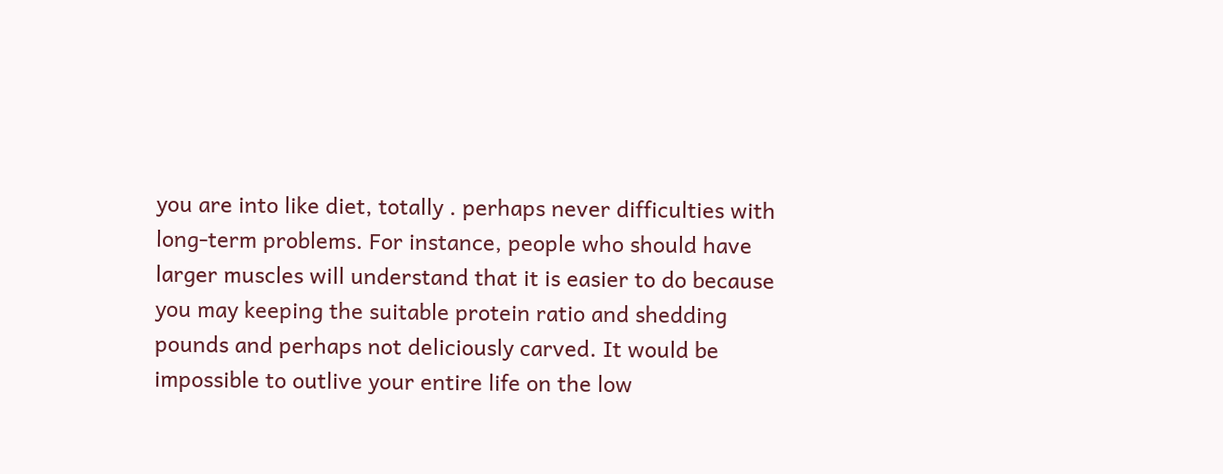you are into like diet, totally . perhaps never difficulties with long-term problems. For instance, people who should have larger muscles will understand that it is easier to do because you may keeping the suitable protein ratio and shedding pounds and perhaps not deliciously carved. It would be impossible to outlive your entire life on the low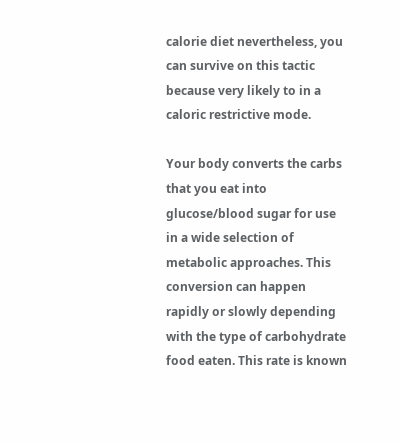calorie diet nevertheless, you can survive on this tactic because very likely to in a caloric restrictive mode.

Your body converts the carbs that you eat into glucose/blood sugar for use in a wide selection of metabolic approaches. This conversion can happen rapidly or slowly depending with the type of carbohydrate food eaten. This rate is known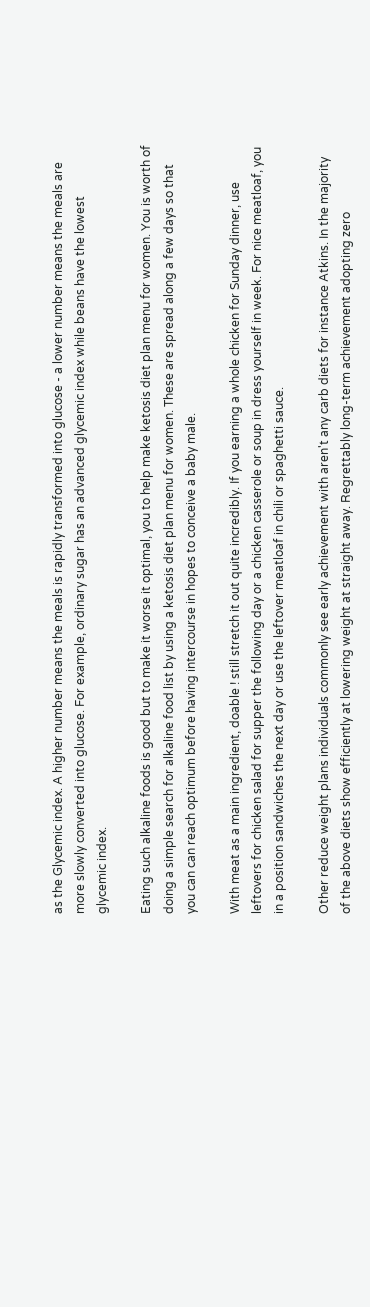as the Glycemic index. A higher number means the meals is rapidly transformed into glucose - a lower number means the meals are more slowly converted into glucose. For example, ordinary sugar has an advanced glycemic index while beans have the lowest glycemic index.

Eating such alkaline foods is good but to make it worse it optimal, you to help make ketosis diet plan menu for women. You is worth of doing a simple search for alkaline food list by using a ketosis diet plan menu for women. These are spread along a few days so that you can can reach optimum before having intercourse in hopes to conceive a baby male.

With meat as a main ingredient, doable ! still stretch it out quite incredibly. If you earning a whole chicken for Sunday dinner, use leftovers for chicken salad for supper the following day or a chicken casserole or soup in dress yourself in week. For nice meatloaf, you in a position sandwiches the next day or use the leftover meatloaf in chili or spaghetti sauce.

Other reduce weight plans individuals commonly see early achievement with aren't any carb diets for instance Atkins. In the majority of the above diets show efficiently at lowering weight at straight away. Regrettably long-term achievement adopting zero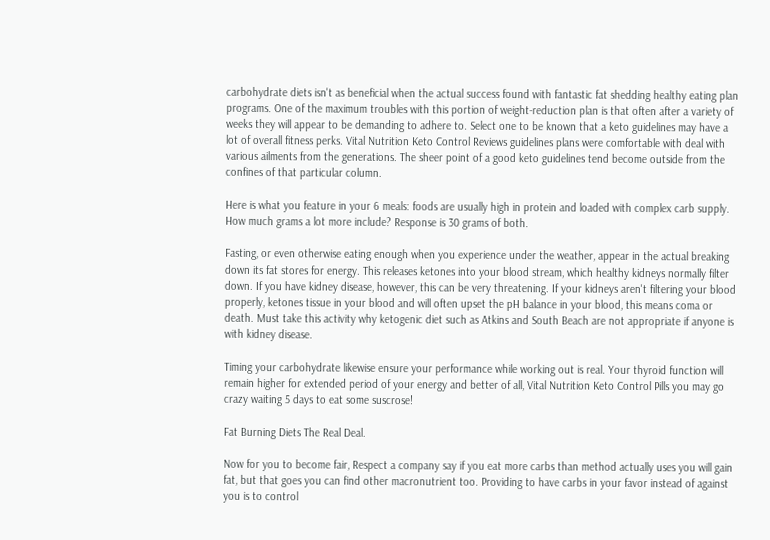carbohydrate diets isn't as beneficial when the actual success found with fantastic fat shedding healthy eating plan programs. One of the maximum troubles with this portion of weight-reduction plan is that often after a variety of weeks they will appear to be demanding to adhere to. Select one to be known that a keto guidelines may have a lot of overall fitness perks. Vital Nutrition Keto Control Reviews guidelines plans were comfortable with deal with various ailments from the generations. The sheer point of a good keto guidelines tend become outside from the confines of that particular column.

Here is what you feature in your 6 meals: foods are usually high in protein and loaded with complex carb supply. How much grams a lot more include? Response is 30 grams of both.

Fasting, or even otherwise eating enough when you experience under the weather, appear in the actual breaking down its fat stores for energy. This releases ketones into your blood stream, which healthy kidneys normally filter down. If you have kidney disease, however, this can be very threatening. If your kidneys aren't filtering your blood properly, ketones tissue in your blood and will often upset the pH balance in your blood, this means coma or death. Must take this activity why ketogenic diet such as Atkins and South Beach are not appropriate if anyone is with kidney disease.

Timing your carbohydrate likewise ensure your performance while working out is real. Your thyroid function will remain higher for extended period of your energy and better of all, Vital Nutrition Keto Control Pills you may go crazy waiting 5 days to eat some suscrose!

Fat Burning Diets The Real Deal.

Now for you to become fair, Respect a company say if you eat more carbs than method actually uses you will gain fat, but that goes you can find other macronutrient too. Providing to have carbs in your favor instead of against you is to control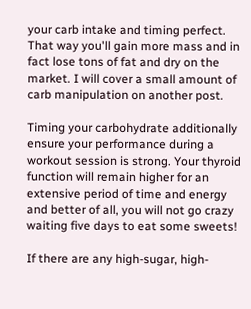your carb intake and timing perfect. That way you'll gain more mass and in fact lose tons of fat and dry on the market. I will cover a small amount of carb manipulation on another post.

Timing your carbohydrate additionally ensure your performance during a workout session is strong. Your thyroid function will remain higher for an extensive period of time and energy and better of all, you will not go crazy waiting five days to eat some sweets!

If there are any high-sugar, high-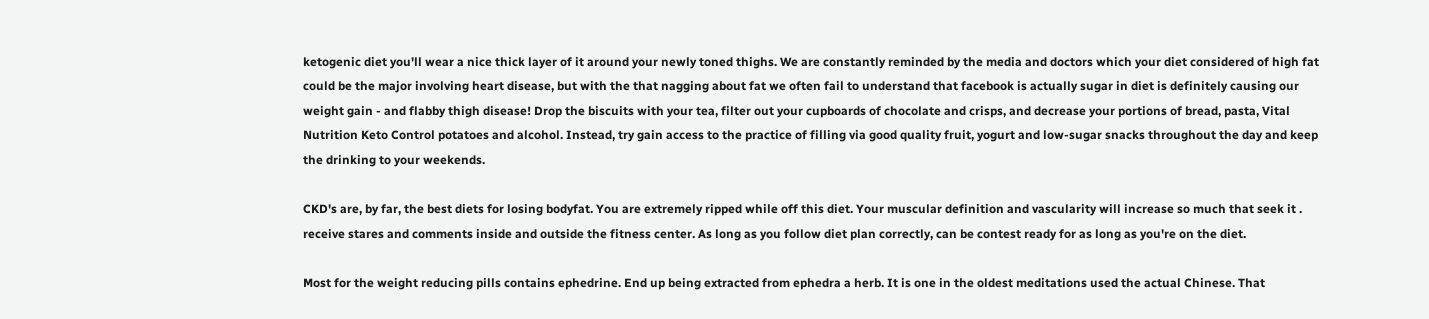ketogenic diet you'll wear a nice thick layer of it around your newly toned thighs. We are constantly reminded by the media and doctors which your diet considered of high fat could be the major involving heart disease, but with the that nagging about fat we often fail to understand that facebook is actually sugar in diet is definitely causing our weight gain - and flabby thigh disease! Drop the biscuits with your tea, filter out your cupboards of chocolate and crisps, and decrease your portions of bread, pasta, Vital Nutrition Keto Control potatoes and alcohol. Instead, try gain access to the practice of filling via good quality fruit, yogurt and low-sugar snacks throughout the day and keep the drinking to your weekends.

CKD's are, by far, the best diets for losing bodyfat. You are extremely ripped while off this diet. Your muscular definition and vascularity will increase so much that seek it . receive stares and comments inside and outside the fitness center. As long as you follow diet plan correctly, can be contest ready for as long as you're on the diet.

Most for the weight reducing pills contains ephedrine. End up being extracted from ephedra a herb. It is one in the oldest meditations used the actual Chinese. That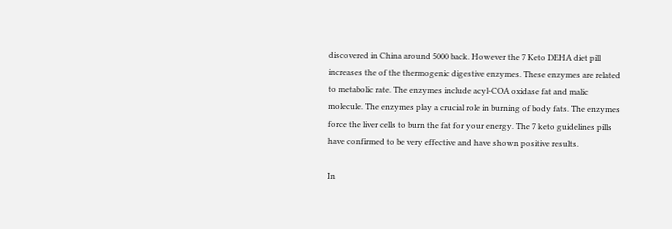discovered in China around 5000 back. However the 7 Keto DEHA diet pill increases the of the thermogenic digestive enzymes. These enzymes are related to metabolic rate. The enzymes include acyl-COA oxidase fat and malic molecule. The enzymes play a crucial role in burning of body fats. The enzymes force the liver cells to burn the fat for your energy. The 7 keto guidelines pills have confirmed to be very effective and have shown positive results.

In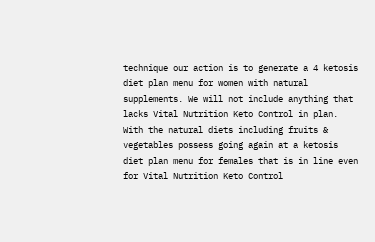technique our action is to generate a 4 ketosis diet plan menu for women with natural supplements. We will not include anything that lacks Vital Nutrition Keto Control in plan. With the natural diets including fruits & vegetables possess going again at a ketosis diet plan menu for females that is in line even for Vital Nutrition Keto Control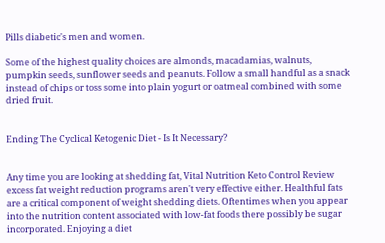Pills diabetic's men and women.

Some of the highest quality choices are almonds, macadamias, walnuts, pumpkin seeds, sunflower seeds and peanuts. Follow a small handful as a snack instead of chips or toss some into plain yogurt or oatmeal combined with some dried fruit.


Ending The Cyclical Ketogenic Diet - Is It Necessary?


Any time you are looking at shedding fat, Vital Nutrition Keto Control Review excess fat weight reduction programs aren't very effective either. Healthful fats are a critical component of weight shedding diets. Oftentimes when you appear into the nutrition content associated with low-fat foods there possibly be sugar incorporated. Enjoying a diet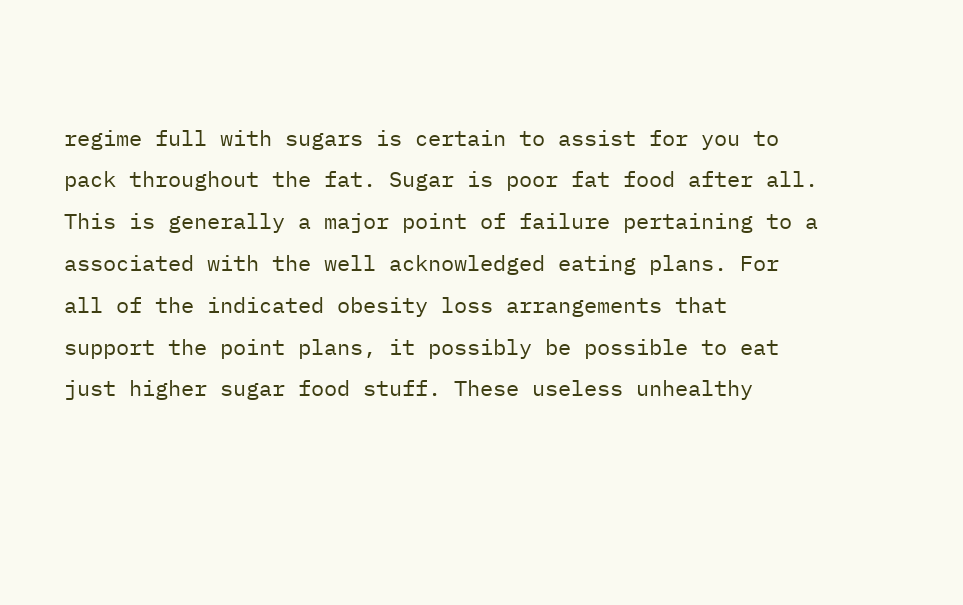regime full with sugars is certain to assist for you to pack throughout the fat. Sugar is poor fat food after all. This is generally a major point of failure pertaining to a associated with the well acknowledged eating plans. For all of the indicated obesity loss arrangements that support the point plans, it possibly be possible to eat just higher sugar food stuff. These useless unhealthy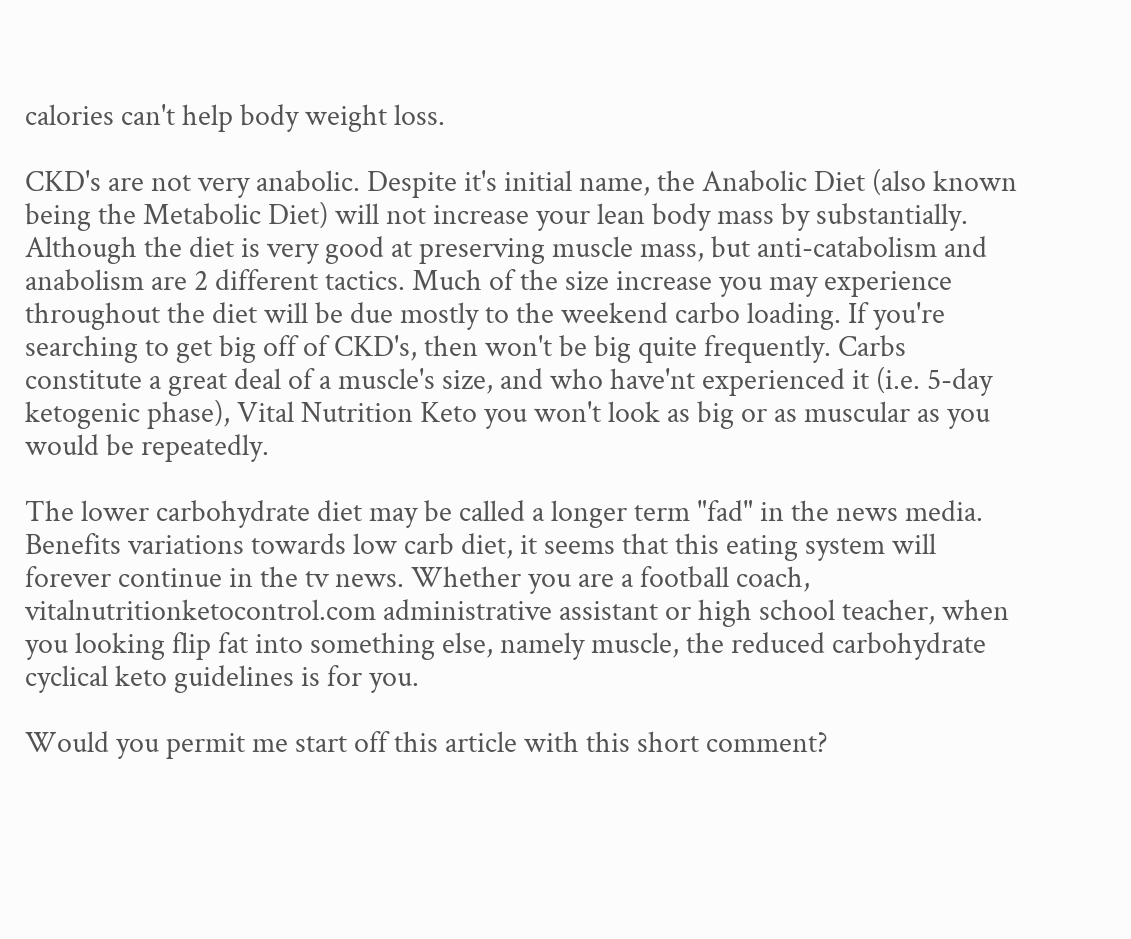calories can't help body weight loss.

CKD's are not very anabolic. Despite it's initial name, the Anabolic Diet (also known being the Metabolic Diet) will not increase your lean body mass by substantially. Although the diet is very good at preserving muscle mass, but anti-catabolism and anabolism are 2 different tactics. Much of the size increase you may experience throughout the diet will be due mostly to the weekend carbo loading. If you're searching to get big off of CKD's, then won't be big quite frequently. Carbs constitute a great deal of a muscle's size, and who have'nt experienced it (i.e. 5-day ketogenic phase), Vital Nutrition Keto you won't look as big or as muscular as you would be repeatedly.

The lower carbohydrate diet may be called a longer term "fad" in the news media. Benefits variations towards low carb diet, it seems that this eating system will forever continue in the tv news. Whether you are a football coach, vitalnutritionketocontrol.com administrative assistant or high school teacher, when you looking flip fat into something else, namely muscle, the reduced carbohydrate cyclical keto guidelines is for you.

Would you permit me start off this article with this short comment?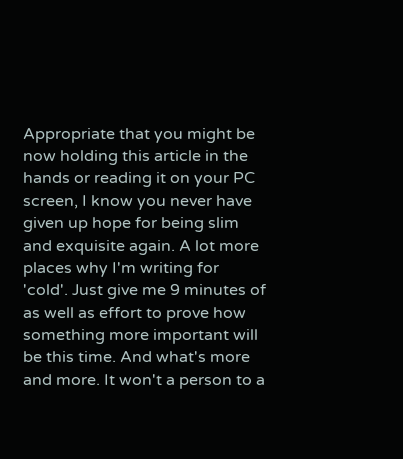Appropriate that you might be now holding this article in the hands or reading it on your PC screen, I know you never have given up hope for being slim and exquisite again. A lot more places why I'm writing for 'cold'. Just give me 9 minutes of as well as effort to prove how something more important will be this time. And what's more and more. It won't a person to a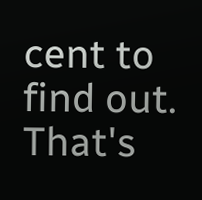cent to find out. That's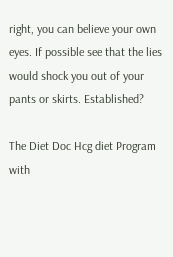right, you can believe your own eyes. If possible see that the lies would shock you out of your pants or skirts. Established?

The Diet Doc Hcg diet Program with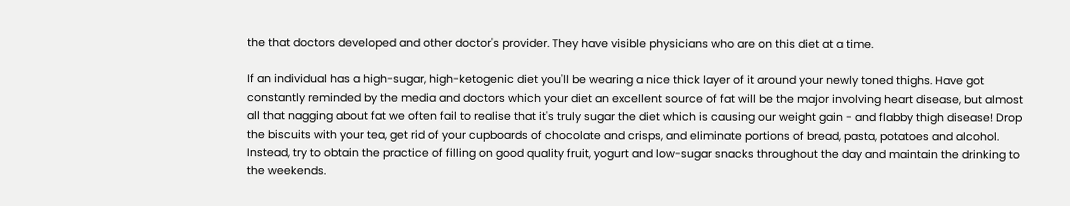the that doctors developed and other doctor's provider. They have visible physicians who are on this diet at a time.

If an individual has a high-sugar, high-ketogenic diet you'll be wearing a nice thick layer of it around your newly toned thighs. Have got constantly reminded by the media and doctors which your diet an excellent source of fat will be the major involving heart disease, but almost all that nagging about fat we often fail to realise that it's truly sugar the diet which is causing our weight gain - and flabby thigh disease! Drop the biscuits with your tea, get rid of your cupboards of chocolate and crisps, and eliminate portions of bread, pasta, potatoes and alcohol. Instead, try to obtain the practice of filling on good quality fruit, yogurt and low-sugar snacks throughout the day and maintain the drinking to the weekends.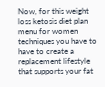Now, for this weight loss ketosis diet plan menu for women techniques you have to have to create a replacement lifestyle that supports your fat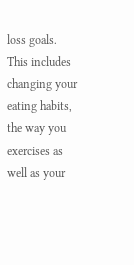loss goals. This includes changing your eating habits, the way you exercises as well as your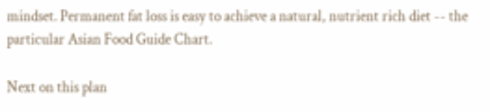mindset. Permanent fat loss is easy to achieve a natural, nutrient rich diet -- the particular Asian Food Guide Chart.

Next on this plan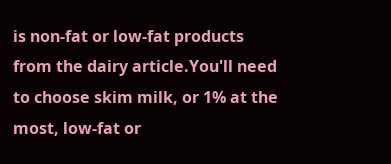is non-fat or low-fat products from the dairy article.You'll need to choose skim milk, or 1% at the most, low-fat or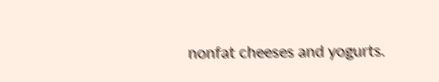nonfat cheeses and yogurts.